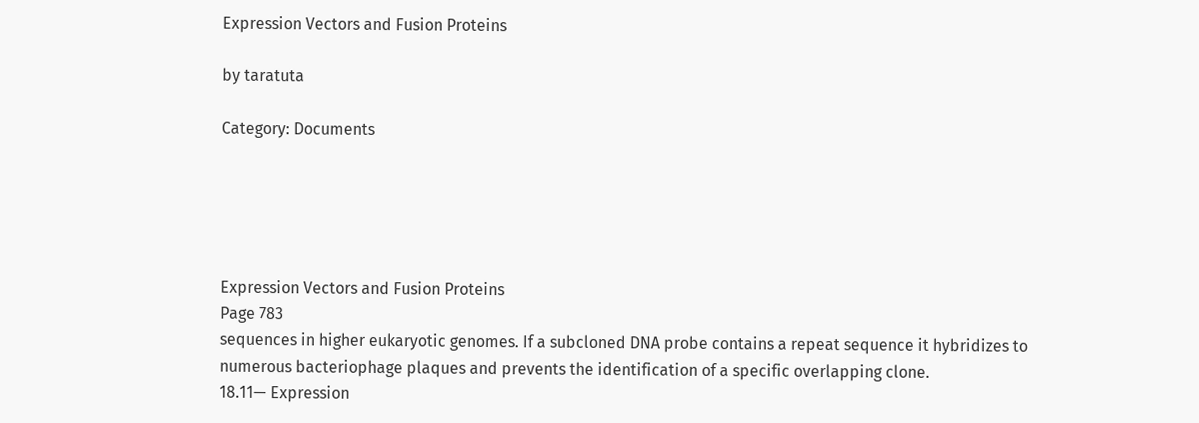Expression Vectors and Fusion Proteins

by taratuta

Category: Documents





Expression Vectors and Fusion Proteins
Page 783
sequences in higher eukaryotic genomes. If a subcloned DNA probe contains a repeat sequence it hybridizes to numerous bacteriophage plaques and prevents the identification of a specific overlapping clone.
18.11— Expression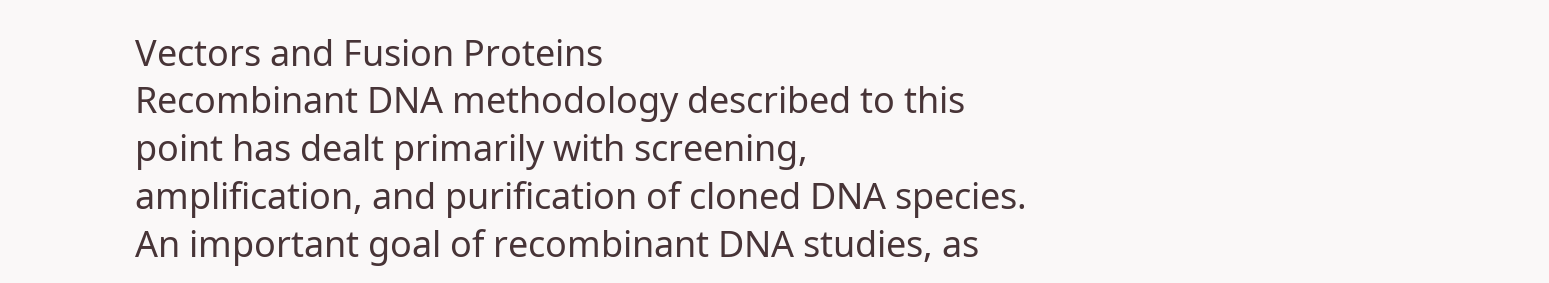Vectors and Fusion Proteins
Recombinant DNA methodology described to this point has dealt primarily with screening, amplification, and purification of cloned DNA species. An important goal of recombinant DNA studies, as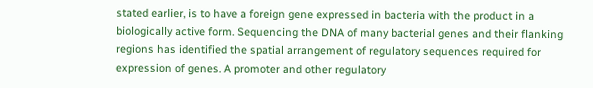stated earlier, is to have a foreign gene expressed in bacteria with the product in a biologically active form. Sequencing the DNA of many bacterial genes and their flanking regions has identified the spatial arrangement of regulatory sequences required for expression of genes. A promoter and other regulatory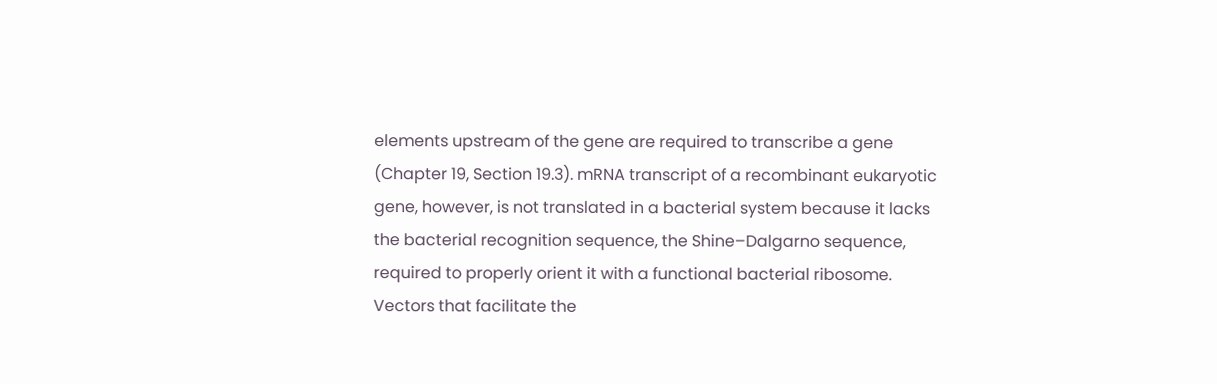elements upstream of the gene are required to transcribe a gene (Chapter 19, Section 19.3). mRNA transcript of a recombinant eukaryotic gene, however, is not translated in a bacterial system because it lacks the bacterial recognition sequence, the Shine–Dalgarno sequence, required to properly orient it with a functional bacterial ribosome. Vectors that facilitate the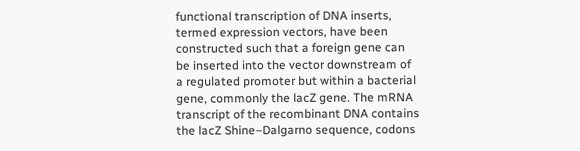functional transcription of DNA inserts, termed expression vectors, have been constructed such that a foreign gene can be inserted into the vector downstream of a regulated promoter but within a bacterial gene, commonly the lacZ gene. The mRNA transcript of the recombinant DNA contains the lacZ Shine–Dalgarno sequence, codons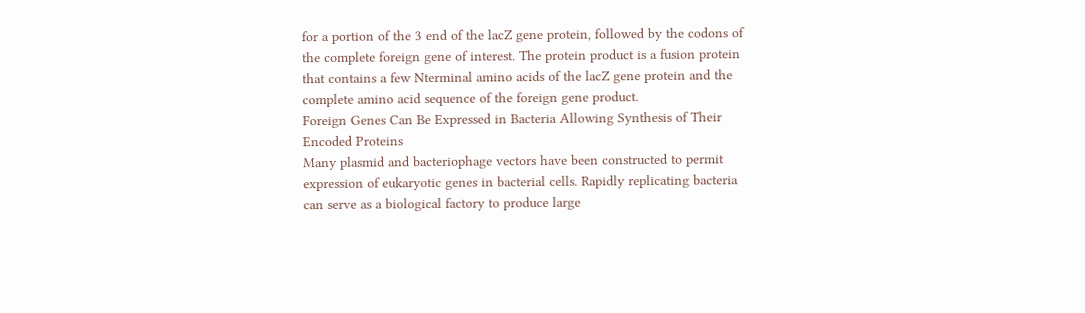for a portion of the 3 end of the lacZ gene protein, followed by the codons of the complete foreign gene of interest. The protein product is a fusion protein that contains a few Nterminal amino acids of the lacZ gene protein and the complete amino acid sequence of the foreign gene product.
Foreign Genes Can Be Expressed in Bacteria Allowing Synthesis of Their Encoded Proteins
Many plasmid and bacteriophage vectors have been constructed to permit expression of eukaryotic genes in bacterial cells. Rapidly replicating bacteria can serve as a biological factory to produce large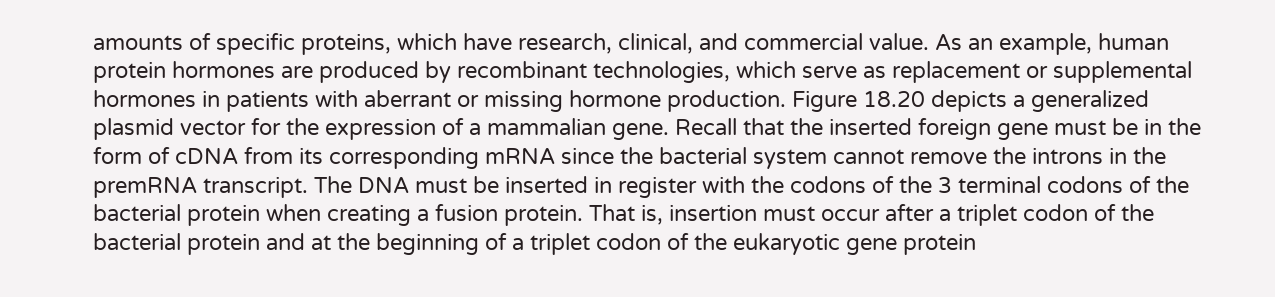amounts of specific proteins, which have research, clinical, and commercial value. As an example, human protein hormones are produced by recombinant technologies, which serve as replacement or supplemental hormones in patients with aberrant or missing hormone production. Figure 18.20 depicts a generalized plasmid vector for the expression of a mammalian gene. Recall that the inserted foreign gene must be in the form of cDNA from its corresponding mRNA since the bacterial system cannot remove the introns in the premRNA transcript. The DNA must be inserted in register with the codons of the 3 terminal codons of the bacterial protein when creating a fusion protein. That is, insertion must occur after a triplet codon of the bacterial protein and at the beginning of a triplet codon of the eukaryotic gene protein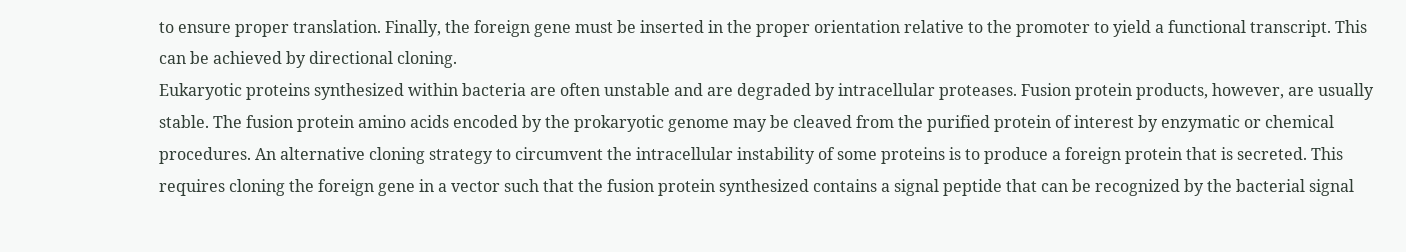to ensure proper translation. Finally, the foreign gene must be inserted in the proper orientation relative to the promoter to yield a functional transcript. This can be achieved by directional cloning.
Eukaryotic proteins synthesized within bacteria are often unstable and are degraded by intracellular proteases. Fusion protein products, however, are usually stable. The fusion protein amino acids encoded by the prokaryotic genome may be cleaved from the purified protein of interest by enzymatic or chemical procedures. An alternative cloning strategy to circumvent the intracellular instability of some proteins is to produce a foreign protein that is secreted. This requires cloning the foreign gene in a vector such that the fusion protein synthesized contains a signal peptide that can be recognized by the bacterial signal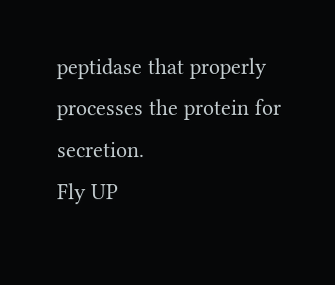peptidase that properly processes the protein for secretion.
Fly UP